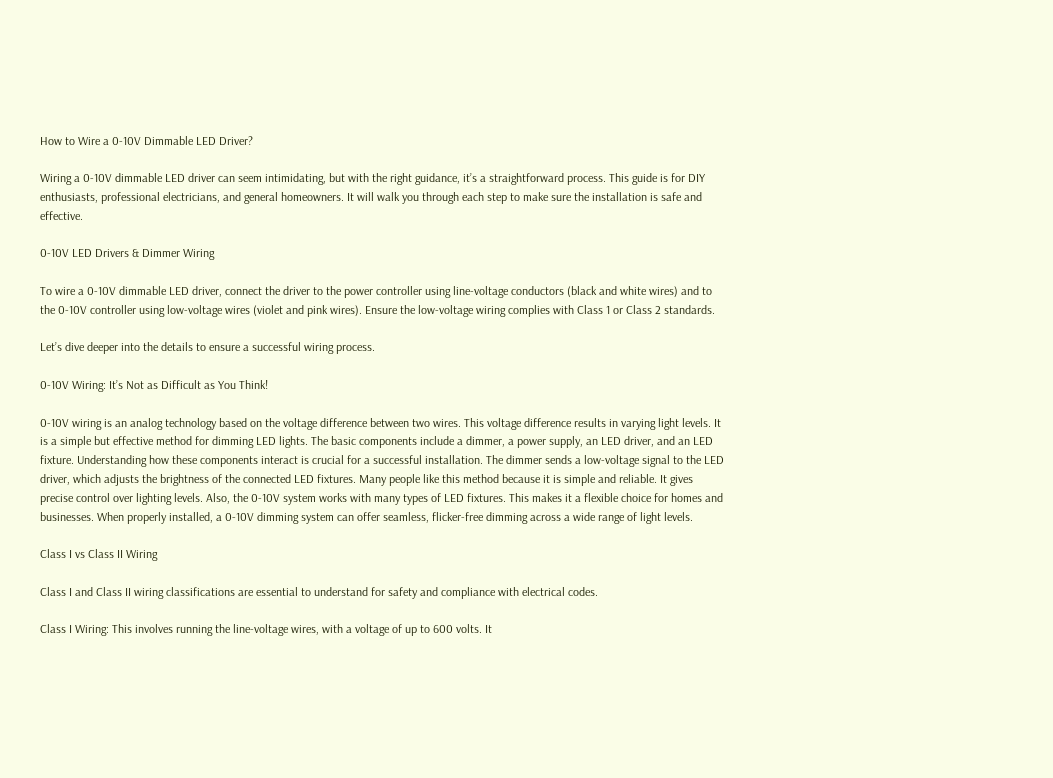How to Wire a 0-10V Dimmable LED Driver?

Wiring a 0-10V dimmable LED driver can seem intimidating, but with the right guidance, it’s a straightforward process. This guide is for DIY enthusiasts, professional electricians, and general homeowners. It will walk you through each step to make sure the installation is safe and effective.

0-10V LED Drivers & Dimmer Wiring

To wire a 0-10V dimmable LED driver, connect the driver to the power controller using line-voltage conductors (black and white wires) and to the 0-10V controller using low-voltage wires (violet and pink wires). Ensure the low-voltage wiring complies with Class 1 or Class 2 standards.

Let’s dive deeper into the details to ensure a successful wiring process.

0-10V Wiring: It’s Not as Difficult as You Think!

0-10V wiring is an analog technology based on the voltage difference between two wires. This voltage difference results in varying light levels. It is a simple but effective method for dimming LED lights. The basic components include a dimmer, a power supply, an LED driver, and an LED fixture. Understanding how these components interact is crucial for a successful installation. The dimmer sends a low-voltage signal to the LED driver, which adjusts the brightness of the connected LED fixtures. Many people like this method because it is simple and reliable. It gives precise control over lighting levels. Also, the 0-10V system works with many types of LED fixtures. This makes it a flexible choice for homes and businesses. When properly installed, a 0-10V dimming system can offer seamless, flicker-free dimming across a wide range of light levels.

Class I vs Class II Wiring

Class I and Class II wiring classifications are essential to understand for safety and compliance with electrical codes.

Class I Wiring: This involves running the line-voltage wires, with a voltage of up to 600 volts. It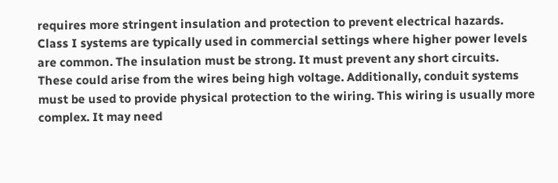requires more stringent insulation and protection to prevent electrical hazards. Class I systems are typically used in commercial settings where higher power levels are common. The insulation must be strong. It must prevent any short circuits. These could arise from the wires being high voltage. Additionally, conduit systems must be used to provide physical protection to the wiring. This wiring is usually more complex. It may need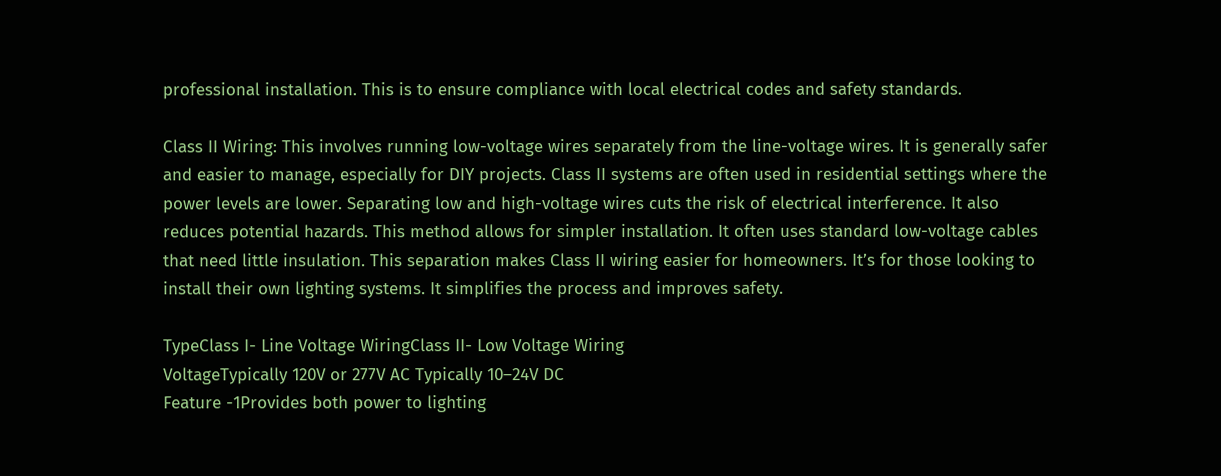professional installation. This is to ensure compliance with local electrical codes and safety standards.

Class II Wiring: This involves running low-voltage wires separately from the line-voltage wires. It is generally safer and easier to manage, especially for DIY projects. Class II systems are often used in residential settings where the power levels are lower. Separating low and high-voltage wires cuts the risk of electrical interference. It also reduces potential hazards. This method allows for simpler installation. It often uses standard low-voltage cables that need little insulation. This separation makes Class II wiring easier for homeowners. It’s for those looking to install their own lighting systems. It simplifies the process and improves safety.

TypeClass I- Line Voltage WiringClass II- Low Voltage Wiring
VoltageTypically 120V or 277V AC Typically 10–24V DC
Feature -1Provides both power to lighting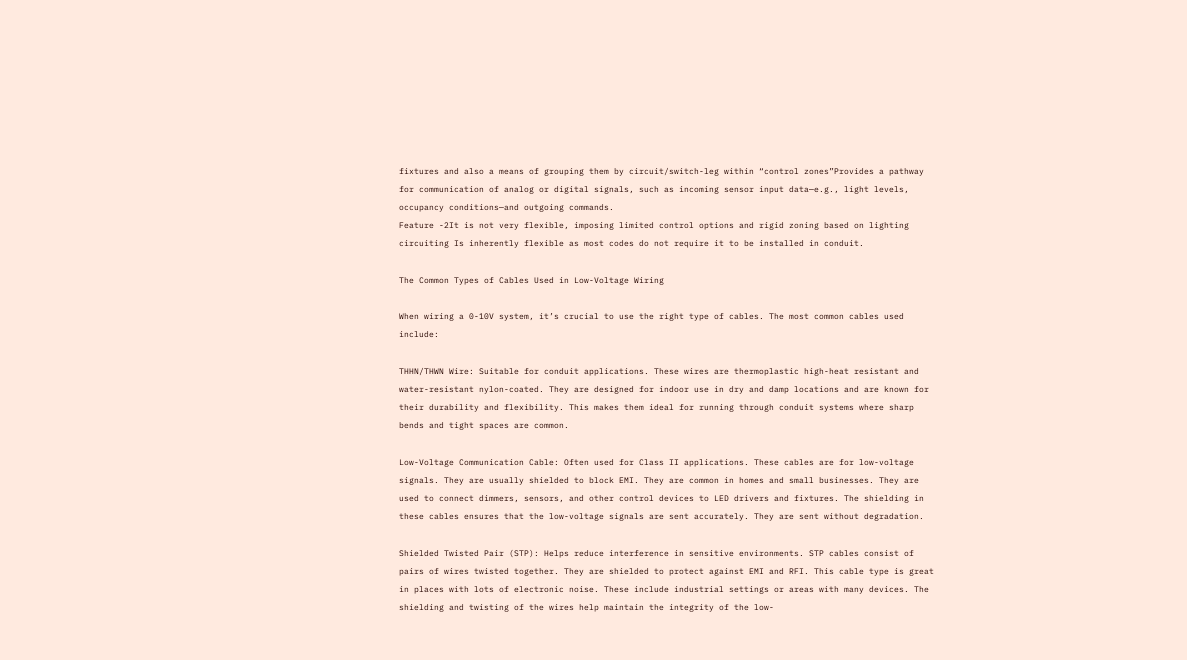fixtures and also a means of grouping them by circuit/switch-leg within “control zones”Provides a pathway for communication of analog or digital signals, such as incoming sensor input data—e.g., light levels, occupancy conditions—and outgoing commands.
Feature -2It is not very flexible, imposing limited control options and rigid zoning based on lighting circuiting Is inherently flexible as most codes do not require it to be installed in conduit.

The Common Types of Cables Used in Low-Voltage Wiring

When wiring a 0-10V system, it’s crucial to use the right type of cables. The most common cables used include:

THHN/THWN Wire: Suitable for conduit applications. These wires are thermoplastic high-heat resistant and water-resistant nylon-coated. They are designed for indoor use in dry and damp locations and are known for their durability and flexibility. This makes them ideal for running through conduit systems where sharp bends and tight spaces are common.

Low-Voltage Communication Cable: Often used for Class II applications. These cables are for low-voltage signals. They are usually shielded to block EMI. They are common in homes and small businesses. They are used to connect dimmers, sensors, and other control devices to LED drivers and fixtures. The shielding in these cables ensures that the low-voltage signals are sent accurately. They are sent without degradation.

Shielded Twisted Pair (STP): Helps reduce interference in sensitive environments. STP cables consist of pairs of wires twisted together. They are shielded to protect against EMI and RFI. This cable type is great in places with lots of electronic noise. These include industrial settings or areas with many devices. The shielding and twisting of the wires help maintain the integrity of the low-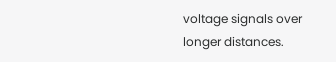voltage signals over longer distances.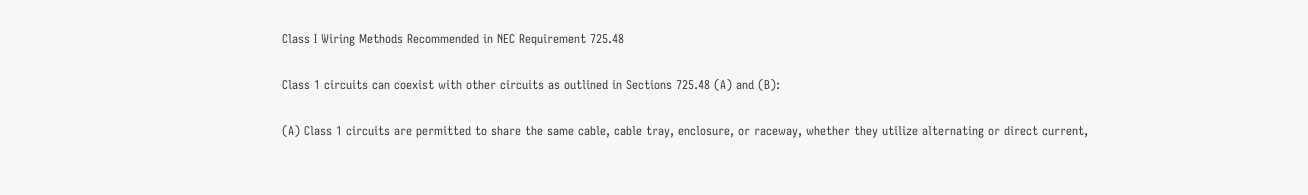Class I Wiring Methods Recommended in NEC Requirement 725.48

Class 1 circuits can coexist with other circuits as outlined in Sections 725.48 (A) and (B):

(A) Class 1 circuits are permitted to share the same cable, cable tray, enclosure, or raceway, whether they utilize alternating or direct current,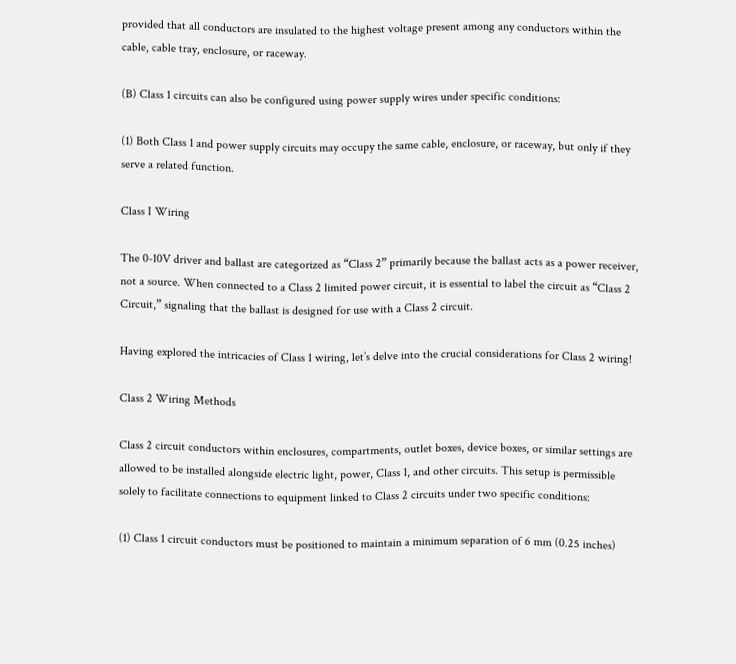provided that all conductors are insulated to the highest voltage present among any conductors within the cable, cable tray, enclosure, or raceway.

(B) Class 1 circuits can also be configured using power supply wires under specific conditions:

(1) Both Class 1 and power supply circuits may occupy the same cable, enclosure, or raceway, but only if they serve a related function.

Class I Wiring

The 0-10V driver and ballast are categorized as “Class 2” primarily because the ballast acts as a power receiver, not a source. When connected to a Class 2 limited power circuit, it is essential to label the circuit as “Class 2 Circuit,” signaling that the ballast is designed for use with a Class 2 circuit.

Having explored the intricacies of Class 1 wiring, let’s delve into the crucial considerations for Class 2 wiring!

Class 2 Wiring Methods

Class 2 circuit conductors within enclosures, compartments, outlet boxes, device boxes, or similar settings are allowed to be installed alongside electric light, power, Class 1, and other circuits. This setup is permissible solely to facilitate connections to equipment linked to Class 2 circuits under two specific conditions:

(1) Class 1 circuit conductors must be positioned to maintain a minimum separation of 6 mm (0.25 inches)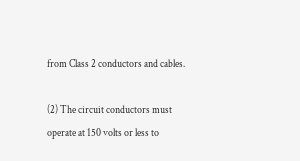from Class 2 conductors and cables.

(2) The circuit conductors must operate at 150 volts or less to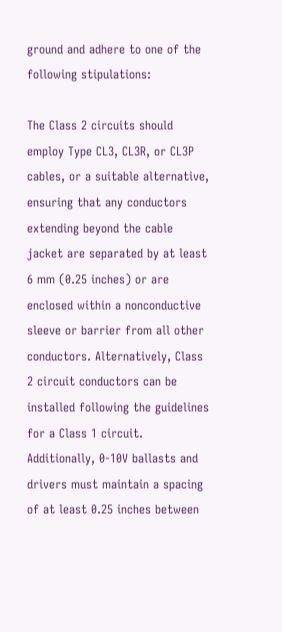ground and adhere to one of the following stipulations:

The Class 2 circuits should employ Type CL3, CL3R, or CL3P cables, or a suitable alternative, ensuring that any conductors extending beyond the cable jacket are separated by at least 6 mm (0.25 inches) or are enclosed within a nonconductive sleeve or barrier from all other conductors. Alternatively, Class 2 circuit conductors can be installed following the guidelines for a Class 1 circuit. Additionally, 0-10V ballasts and drivers must maintain a spacing of at least 0.25 inches between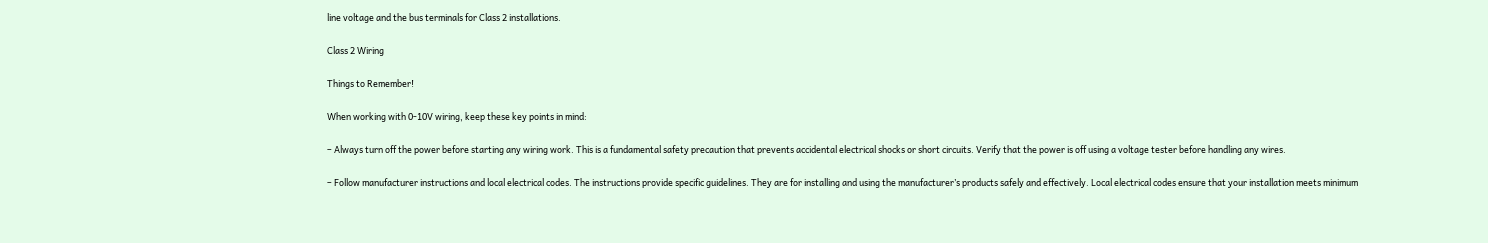line voltage and the bus terminals for Class 2 installations.

Class 2 Wiring

Things to Remember!

When working with 0-10V wiring, keep these key points in mind:

– Always turn off the power before starting any wiring work. This is a fundamental safety precaution that prevents accidental electrical shocks or short circuits. Verify that the power is off using a voltage tester before handling any wires.

– Follow manufacturer instructions and local electrical codes. The instructions provide specific guidelines. They are for installing and using the manufacturer’s products safely and effectively. Local electrical codes ensure that your installation meets minimum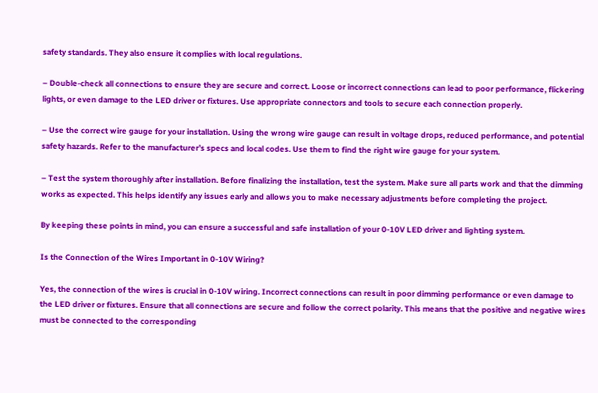safety standards. They also ensure it complies with local regulations.

– Double-check all connections to ensure they are secure and correct. Loose or incorrect connections can lead to poor performance, flickering lights, or even damage to the LED driver or fixtures. Use appropriate connectors and tools to secure each connection properly.

– Use the correct wire gauge for your installation. Using the wrong wire gauge can result in voltage drops, reduced performance, and potential safety hazards. Refer to the manufacturer’s specs and local codes. Use them to find the right wire gauge for your system.

– Test the system thoroughly after installation. Before finalizing the installation, test the system. Make sure all parts work and that the dimming works as expected. This helps identify any issues early and allows you to make necessary adjustments before completing the project.

By keeping these points in mind, you can ensure a successful and safe installation of your 0-10V LED driver and lighting system.

Is the Connection of the Wires Important in 0-10V Wiring?

Yes, the connection of the wires is crucial in 0-10V wiring. Incorrect connections can result in poor dimming performance or even damage to the LED driver or fixtures. Ensure that all connections are secure and follow the correct polarity. This means that the positive and negative wires must be connected to the corresponding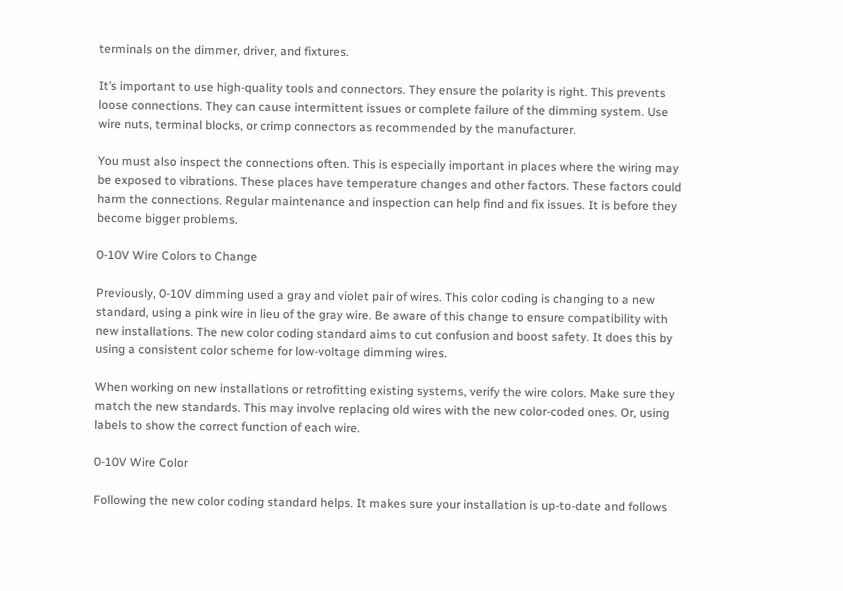terminals on the dimmer, driver, and fixtures.

It’s important to use high-quality tools and connectors. They ensure the polarity is right. This prevents loose connections. They can cause intermittent issues or complete failure of the dimming system. Use wire nuts, terminal blocks, or crimp connectors as recommended by the manufacturer.

You must also inspect the connections often. This is especially important in places where the wiring may be exposed to vibrations. These places have temperature changes and other factors. These factors could harm the connections. Regular maintenance and inspection can help find and fix issues. It is before they become bigger problems.

0-10V Wire Colors to Change

Previously, 0-10V dimming used a gray and violet pair of wires. This color coding is changing to a new standard, using a pink wire in lieu of the gray wire. Be aware of this change to ensure compatibility with new installations. The new color coding standard aims to cut confusion and boost safety. It does this by using a consistent color scheme for low-voltage dimming wires.

When working on new installations or retrofitting existing systems, verify the wire colors. Make sure they match the new standards. This may involve replacing old wires with the new color-coded ones. Or, using labels to show the correct function of each wire.

0-10V Wire Color

Following the new color coding standard helps. It makes sure your installation is up-to-date and follows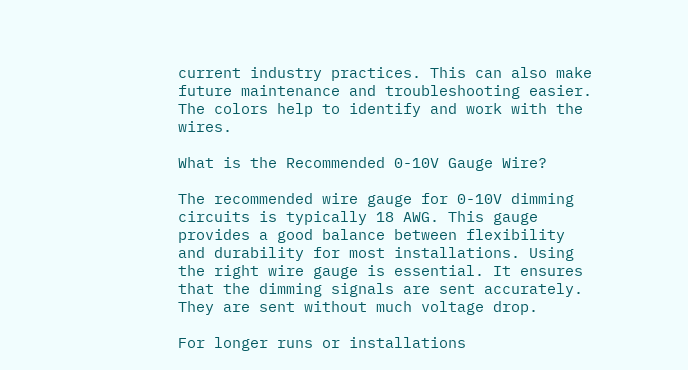current industry practices. This can also make future maintenance and troubleshooting easier. The colors help to identify and work with the wires.

What is the Recommended 0-10V Gauge Wire?

The recommended wire gauge for 0-10V dimming circuits is typically 18 AWG. This gauge provides a good balance between flexibility and durability for most installations. Using the right wire gauge is essential. It ensures that the dimming signals are sent accurately. They are sent without much voltage drop.

For longer runs or installations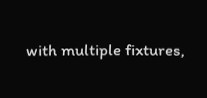with multiple fixtures,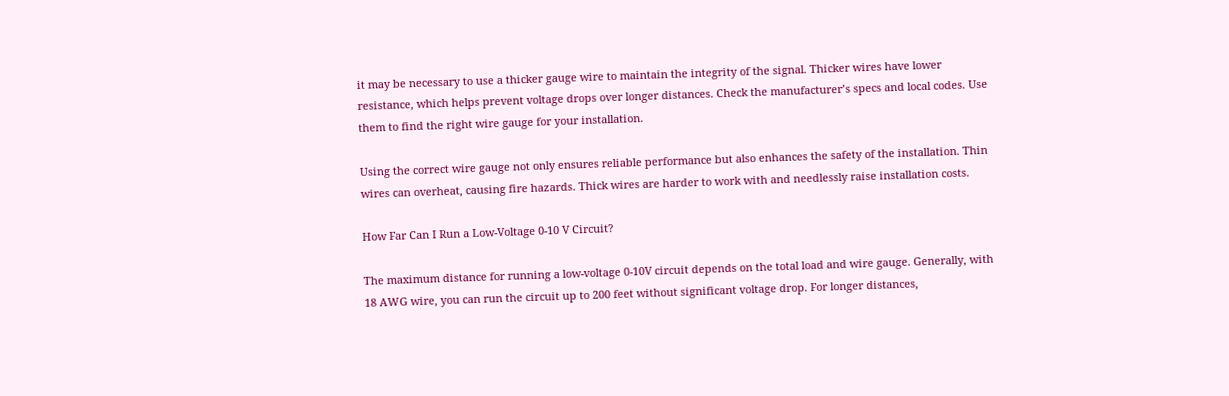it may be necessary to use a thicker gauge wire to maintain the integrity of the signal. Thicker wires have lower resistance, which helps prevent voltage drops over longer distances. Check the manufacturer’s specs and local codes. Use them to find the right wire gauge for your installation.

Using the correct wire gauge not only ensures reliable performance but also enhances the safety of the installation. Thin wires can overheat, causing fire hazards. Thick wires are harder to work with and needlessly raise installation costs.

How Far Can I Run a Low-Voltage 0-10 V Circuit?

The maximum distance for running a low-voltage 0-10V circuit depends on the total load and wire gauge. Generally, with 18 AWG wire, you can run the circuit up to 200 feet without significant voltage drop. For longer distances,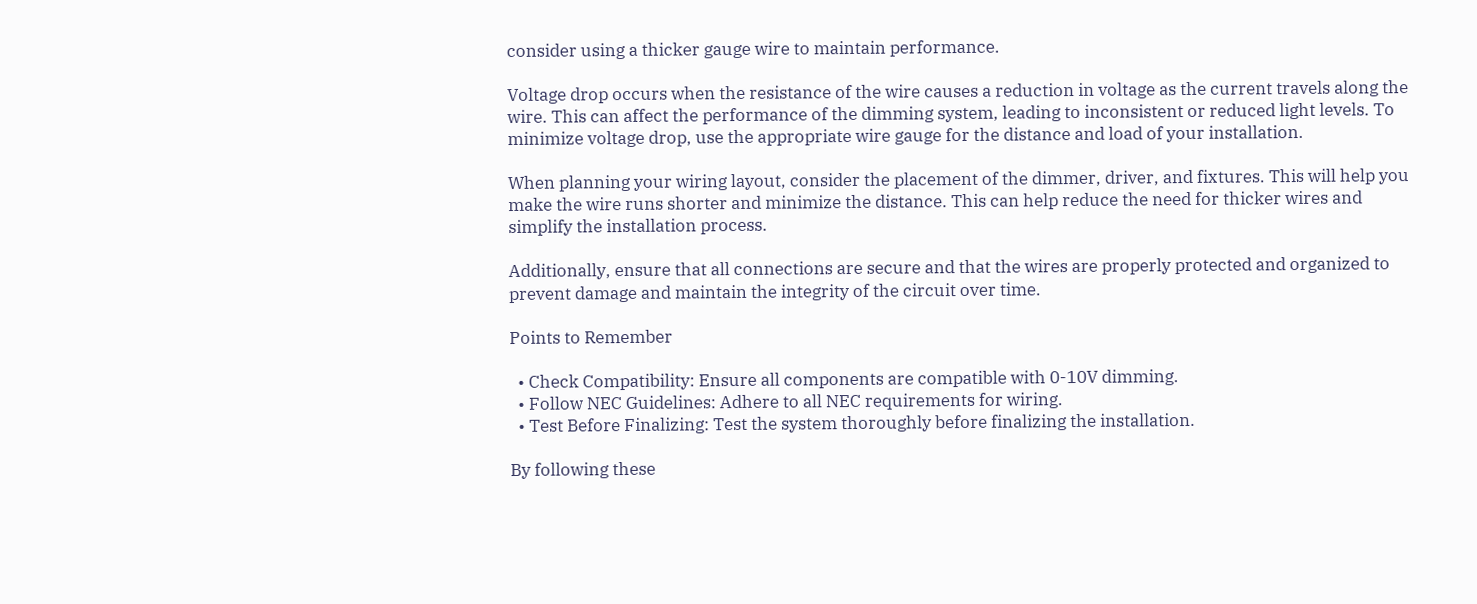consider using a thicker gauge wire to maintain performance.

Voltage drop occurs when the resistance of the wire causes a reduction in voltage as the current travels along the wire. This can affect the performance of the dimming system, leading to inconsistent or reduced light levels. To minimize voltage drop, use the appropriate wire gauge for the distance and load of your installation.

When planning your wiring layout, consider the placement of the dimmer, driver, and fixtures. This will help you make the wire runs shorter and minimize the distance. This can help reduce the need for thicker wires and simplify the installation process.

Additionally, ensure that all connections are secure and that the wires are properly protected and organized to prevent damage and maintain the integrity of the circuit over time.

Points to Remember

  • Check Compatibility: Ensure all components are compatible with 0-10V dimming.
  • Follow NEC Guidelines: Adhere to all NEC requirements for wiring.
  • Test Before Finalizing: Test the system thoroughly before finalizing the installation.

By following these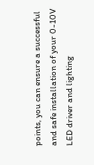points, you can ensure a successful and safe installation of your 0-10V LED driver and lighting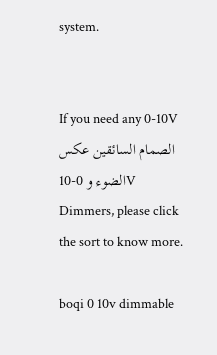system.


If you need any 0-10V الصمام السائقين عكس الضوء و 0-10V Dimmers, please click the sort to know more.

boqi 0 10v dimmable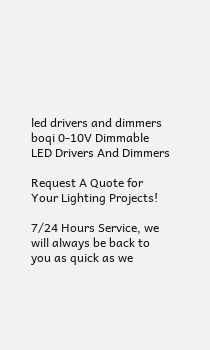led drivers and dimmers
boqi 0-10V Dimmable LED Drivers And Dimmers

Request A Quote for Your Lighting Projects!

7/24 Hours Service, we will always be back to you as quick as we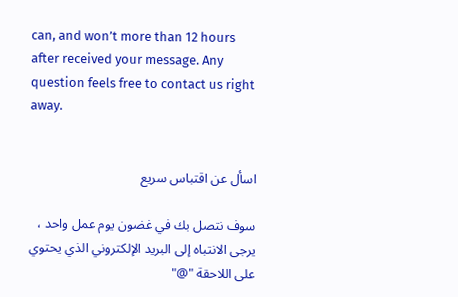can, and won’t more than 12 hours after received your message. Any question feels free to contact us right away.


اسأل عن اقتباس سريع

سوف نتصل بك في غضون يوم عمل واحد ، يرجى الانتباه إلى البريد الإلكتروني الذي يحتوي على اللاحقة "@"